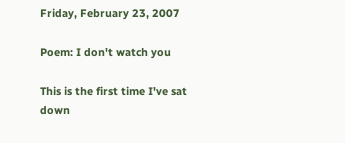Friday, February 23, 2007

Poem: I don't watch you

This is the first time I've sat down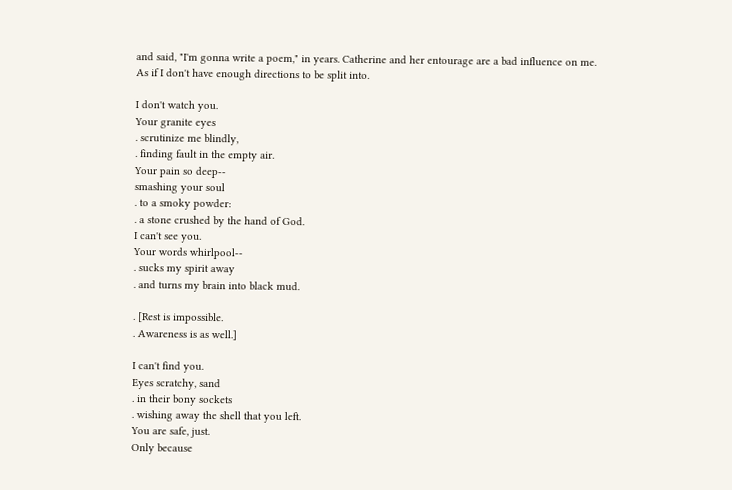and said, "I'm gonna write a poem," in years. Catherine and her entourage are a bad influence on me. As if I don't have enough directions to be split into.

I don't watch you.
Your granite eyes
. scrutinize me blindly,
. finding fault in the empty air.
Your pain so deep--
smashing your soul
. to a smoky powder:
. a stone crushed by the hand of God.
I can't see you.
Your words whirlpool--
. sucks my spirit away
. and turns my brain into black mud.

. [Rest is impossible.
. Awareness is as well.]

I can't find you.
Eyes scratchy, sand
. in their bony sockets
. wishing away the shell that you left.
You are safe, just.
Only because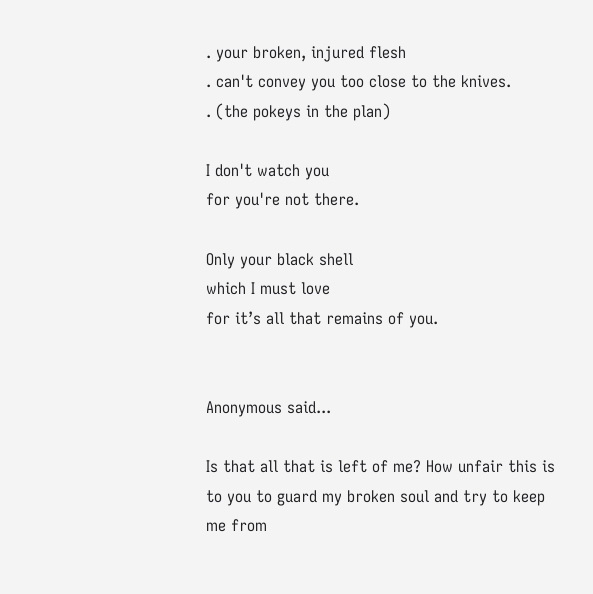. your broken, injured flesh
. can't convey you too close to the knives.
. (the pokeys in the plan)

I don't watch you
for you're not there.

Only your black shell
which I must love
for it’s all that remains of you.


Anonymous said...

Is that all that is left of me? How unfair this is to you to guard my broken soul and try to keep me from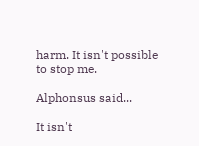harm. It isn't possible to stop me.

Alphonsus said...

It isn't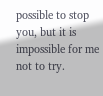possible to stop you, but it is impossible for me not to try.